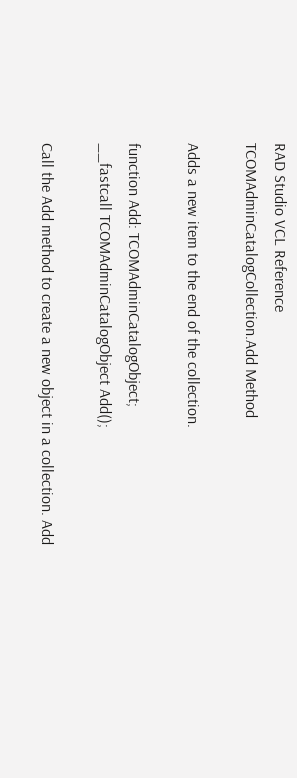RAD Studio VCL Reference
TCOMAdminCatalogCollection.Add Method

Adds a new item to the end of the collection.

function Add: TCOMAdminCatalogObject;
__fastcall TCOMAdminCatalogObject Add();

Call the Add method to create a new object in a collection. Add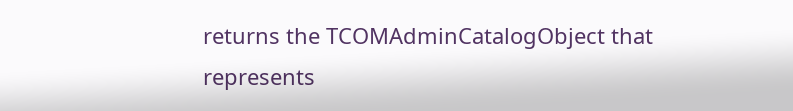returns the TCOMAdminCatalogObject that represents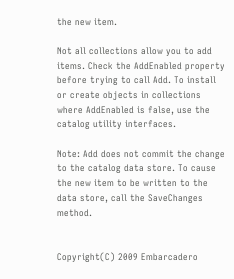the new item.

Not all collections allow you to add items. Check the AddEnabled property before trying to call Add. To install or create objects in collections where AddEnabled is false, use the catalog utility interfaces.

Note: Add does not commit the change to the catalog data store. To cause the new item to be written to the data store, call the SaveChanges method.


Copyright(C) 2009 Embarcadero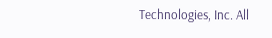Technologies, Inc. All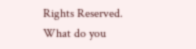Rights Reserved.
What do you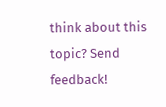think about this topic? Send feedback!